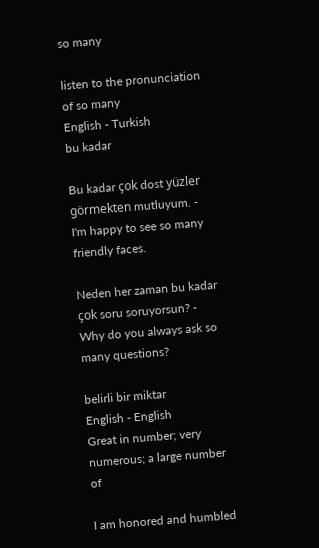so many

listen to the pronunciation of so many
English - Turkish
bu kadar

Bu kadar çok dost yüzler görmekten mutluyum. - I'm happy to see so many friendly faces.

Neden her zaman bu kadar çok soru soruyorsun? - Why do you always ask so many questions?

belirli bir miktar
English - English
Great in number; very numerous; a large number of

I am honored and humbled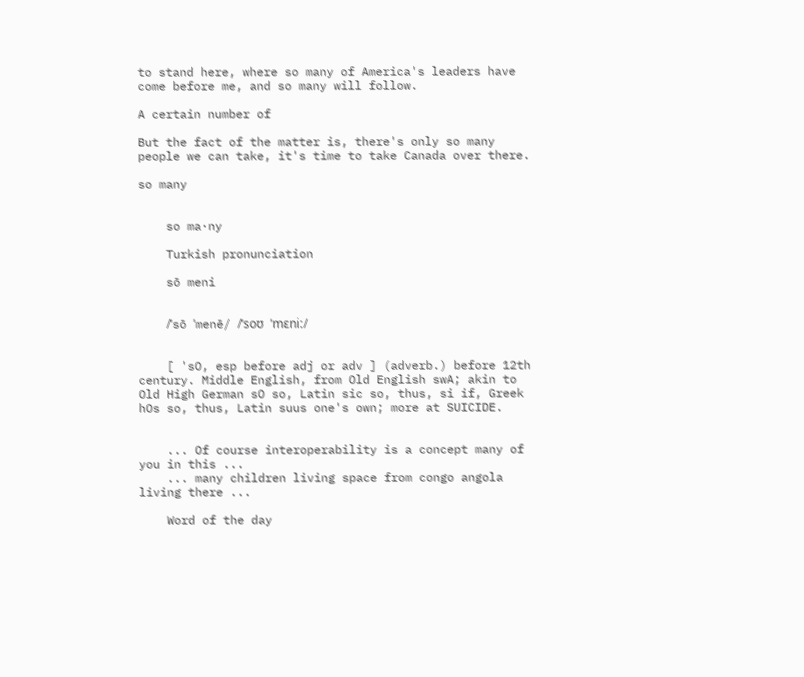to stand here, where so many of America's leaders have come before me, and so many will follow.

A certain number of

But the fact of the matter is, there's only so many people we can take, it's time to take Canada over there.

so many


    so ma·ny

    Turkish pronunciation

    sō meni


    /ˈsō ˈmenē/ /ˈsoʊ ˈmɛniː/


    [ 'sO, esp before adj or adv ] (adverb.) before 12th century. Middle English, from Old English swA; akin to Old High German sO so, Latin sic so, thus, si if, Greek hOs so, thus, Latin suus one's own; more at SUICIDE.


    ... Of course interoperability is a concept many of you in this ...
    ... many children living space from congo angola living there ...

    Word of the day